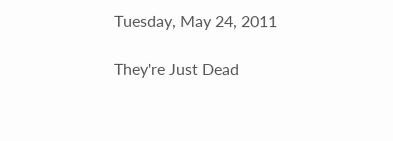Tuesday, May 24, 2011

They're Just Dead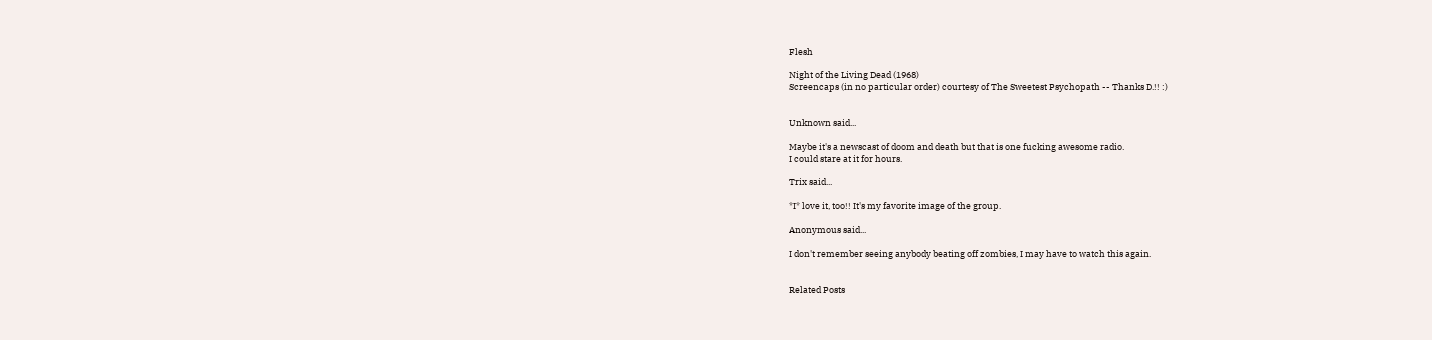Flesh

Night of the Living Dead (1968)
Screencaps (in no particular order) courtesy of The Sweetest Psychopath -- Thanks D.!! :)


Unknown said...

Maybe it's a newscast of doom and death but that is one fucking awesome radio.
I could stare at it for hours.

Trix said...

*I* love it, too!! It's my favorite image of the group.

Anonymous said...

I don't remember seeing anybody beating off zombies, I may have to watch this again.


Related Posts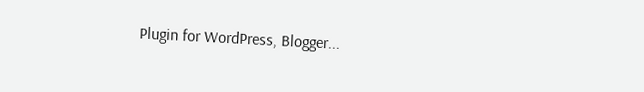Plugin for WordPress, Blogger...